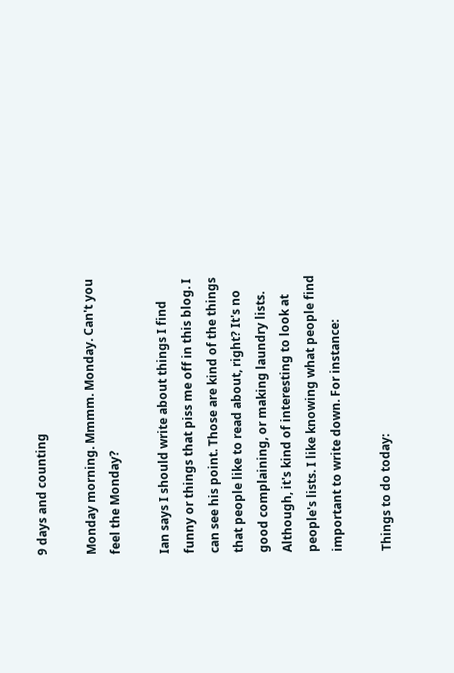9 days and counting

Monday morning. Mmmm. Monday. Can't you feel the Monday?

Ian says I should write about things I find funny or things that piss me off in this blog. I can see his point. Those are kind of the things that people like to read about, right? It's no good complaining, or making laundry lists. Although, it's kind of interesting to look at people's lists. I like knowing what people find important to write down. For instance:

Things to do today: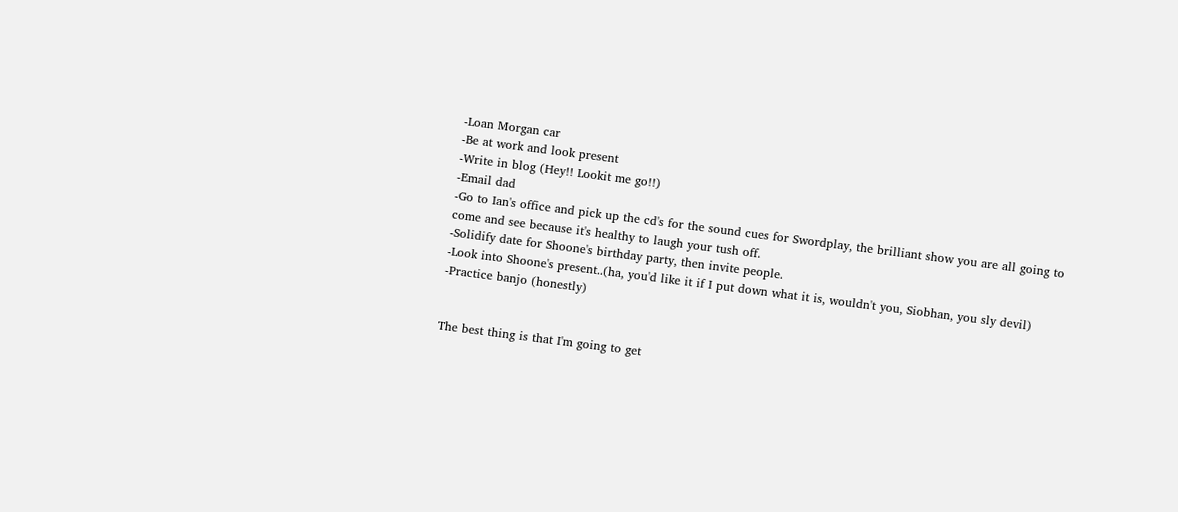-Loan Morgan car
-Be at work and look present
-Write in blog (Hey!! Lookit me go!!)
-Email dad
-Go to Ian's office and pick up the cd's for the sound cues for Swordplay, the brilliant show you are all going to come and see because it's healthy to laugh your tush off.
-Solidify date for Shoone's birthday party, then invite people.
-Look into Shoone's present..(ha, you'd like it if I put down what it is, wouldn't you, Siobhan, you sly devil)
-Practice banjo (honestly)


The best thing is that I'm going to get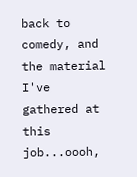back to comedy, and the material I've gathered at this job...oooh,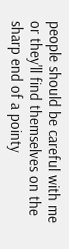people should be careful with me or they'll find themselves on the sharp end of a pointy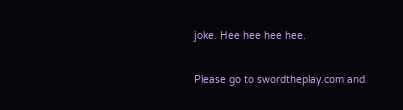joke. Hee hee hee hee.

Please go to swordtheplay.com and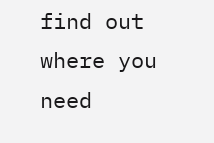find out where you need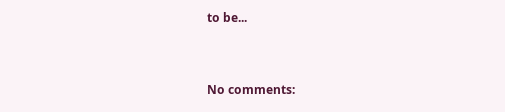to be...


No comments: